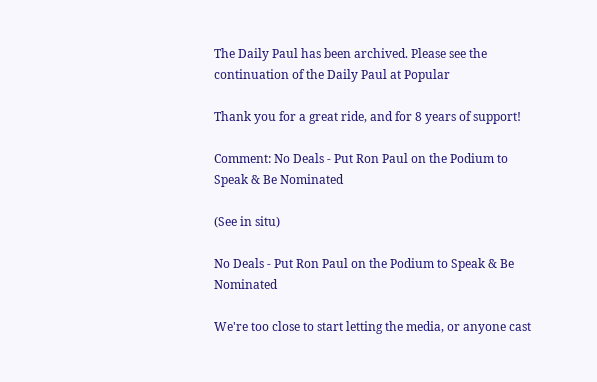The Daily Paul has been archived. Please see the continuation of the Daily Paul at Popular

Thank you for a great ride, and for 8 years of support!

Comment: No Deals - Put Ron Paul on the Podium to Speak & Be Nominated

(See in situ)

No Deals - Put Ron Paul on the Podium to Speak & Be Nominated

We're too close to start letting the media, or anyone cast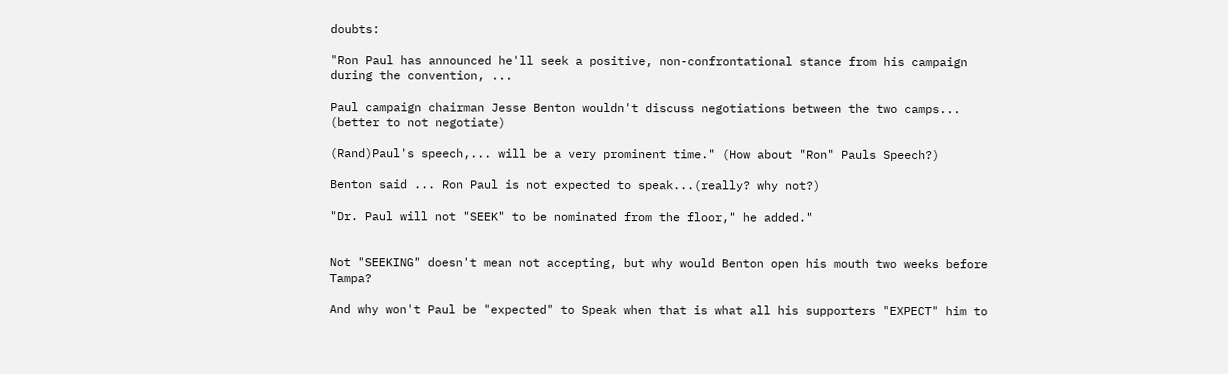doubts:

"Ron Paul has announced he'll seek a positive, non-confrontational stance from his campaign during the convention, ...

Paul campaign chairman Jesse Benton wouldn't discuss negotiations between the two camps... (better to not negotiate)

(Rand)Paul's speech,... will be a very prominent time." (How about "Ron" Pauls Speech?)

Benton said ... Ron Paul is not expected to speak...(really? why not?)

"Dr. Paul will not "SEEK" to be nominated from the floor," he added."


Not "SEEKING" doesn't mean not accepting, but why would Benton open his mouth two weeks before Tampa?

And why won't Paul be "expected" to Speak when that is what all his supporters "EXPECT" him to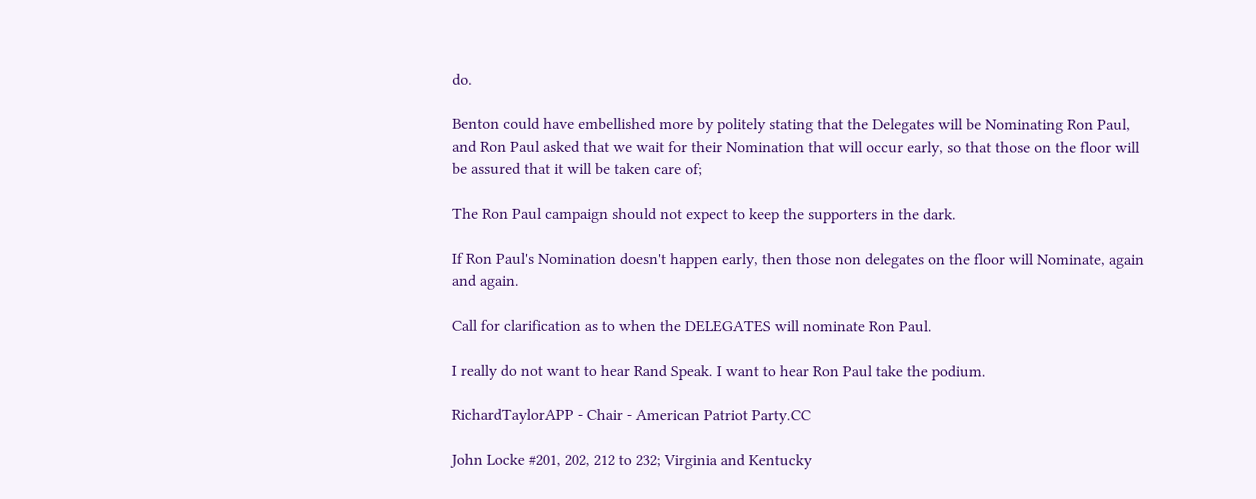do.

Benton could have embellished more by politely stating that the Delegates will be Nominating Ron Paul, and Ron Paul asked that we wait for their Nomination that will occur early, so that those on the floor will be assured that it will be taken care of;

The Ron Paul campaign should not expect to keep the supporters in the dark.

If Ron Paul's Nomination doesn't happen early, then those non delegates on the floor will Nominate, again and again.

Call for clarification as to when the DELEGATES will nominate Ron Paul.

I really do not want to hear Rand Speak. I want to hear Ron Paul take the podium.

RichardTaylorAPP - Chair - American Patriot Party.CC

John Locke #201, 202, 212 to 232; Virginia and Kentucky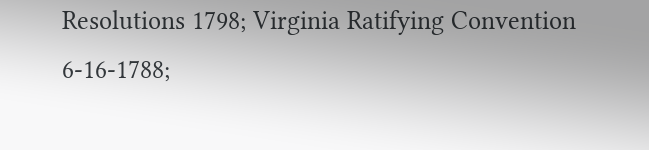Resolutions 1798; Virginia Ratifying Convention 6-16-1788;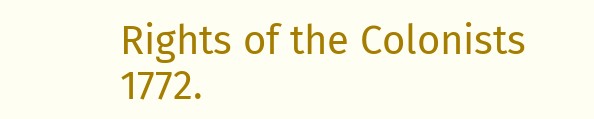Rights of the Colonists 1772.